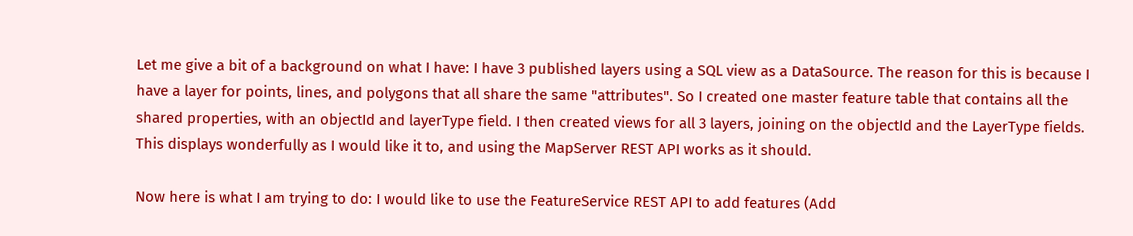Let me give a bit of a background on what I have: I have 3 published layers using a SQL view as a DataSource. The reason for this is because I have a layer for points, lines, and polygons that all share the same "attributes". So I created one master feature table that contains all the shared properties, with an objectId and layerType field. I then created views for all 3 layers, joining on the objectId and the LayerType fields. This displays wonderfully as I would like it to, and using the MapServer REST API works as it should.

Now here is what I am trying to do: I would like to use the FeatureService REST API to add features (Add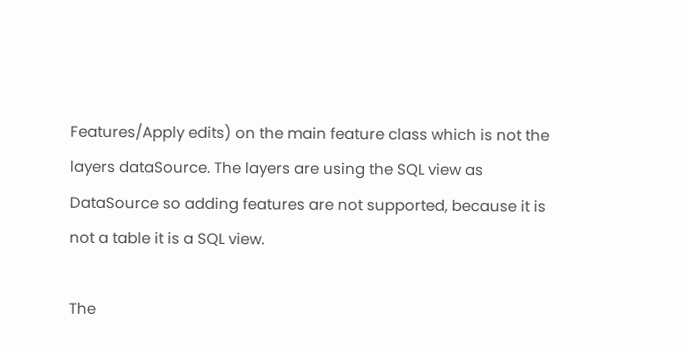Features/Apply edits) on the main feature class which is not the layers dataSource. The layers are using the SQL view as DataSource so adding features are not supported, because it is not a table it is a SQL view.

The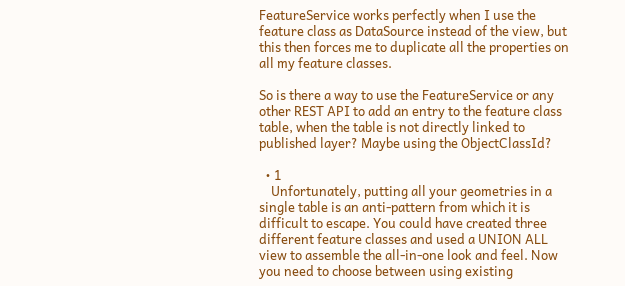FeatureService works perfectly when I use the feature class as DataSource instead of the view, but this then forces me to duplicate all the properties on all my feature classes.

So is there a way to use the FeatureService or any other REST API to add an entry to the feature class table, when the table is not directly linked to published layer? Maybe using the ObjectClassId?

  • 1
    Unfortunately, putting all your geometries in a single table is an anti-pattern from which it is difficult to escape. You could have created three different feature classes and used a UNION ALL view to assemble the all-in-one look and feel. Now you need to choose between using existing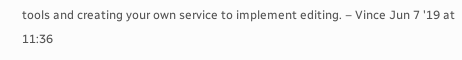tools and creating your own service to implement editing. – Vince Jun 7 '19 at 11:36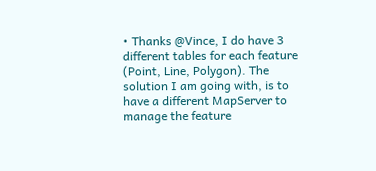• Thanks @Vince, I do have 3 different tables for each feature (Point, Line, Polygon). The solution I am going with, is to have a different MapServer to manage the feature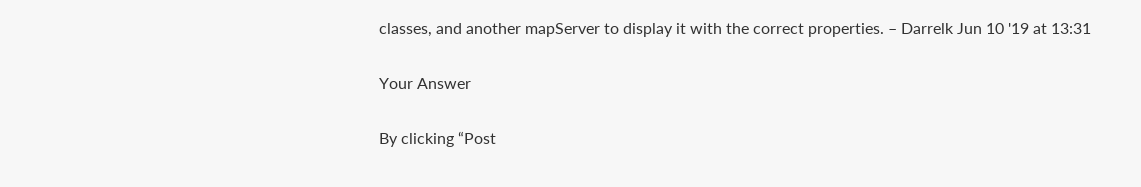classes, and another mapServer to display it with the correct properties. – Darrelk Jun 10 '19 at 13:31

Your Answer

By clicking “Post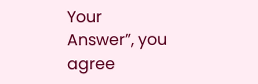Your Answer”, you agree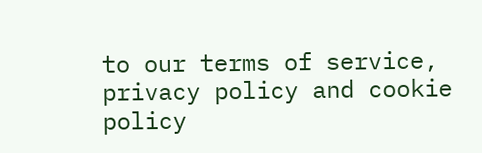to our terms of service, privacy policy and cookie policy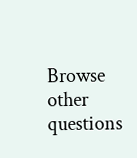Browse other questions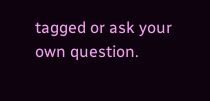tagged or ask your own question.